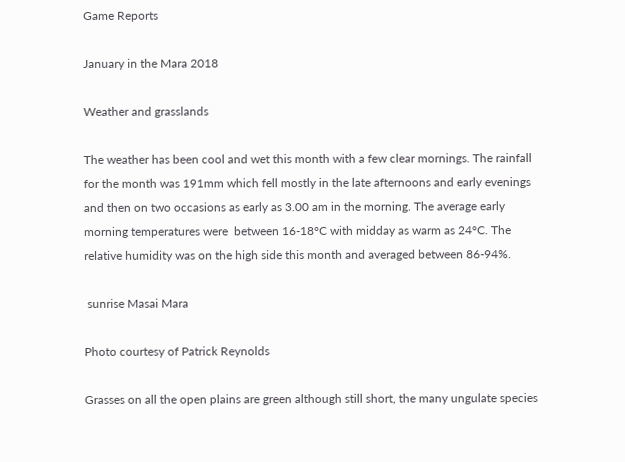Game Reports

January in the Mara 2018

Weather and grasslands

The weather has been cool and wet this month with a few clear mornings. The rainfall for the month was 191mm which fell mostly in the late afternoons and early evenings and then on two occasions as early as 3.00 am in the morning. The average early morning temperatures were  between 16-18°C with midday as warm as 24°C. The relative humidity was on the high side this month and averaged between 86-94%.

 sunrise Masai Mara

Photo courtesy of Patrick Reynolds

Grasses on all the open plains are green although still short, the many ungulate species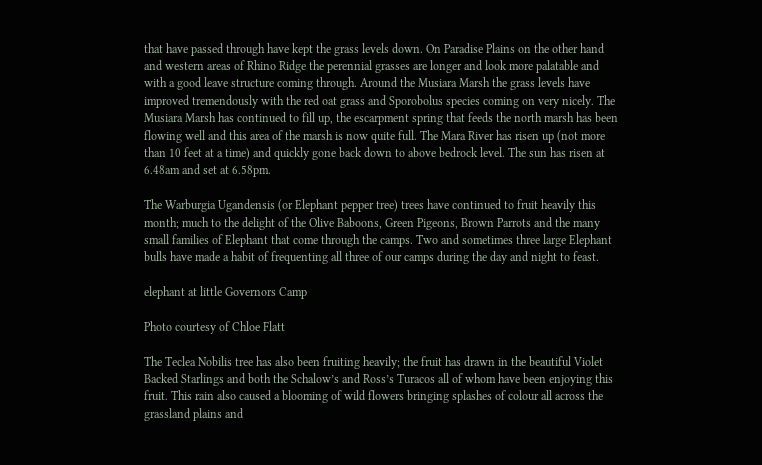that have passed through have kept the grass levels down. On Paradise Plains on the other hand and western areas of Rhino Ridge the perennial grasses are longer and look more palatable and with a good leave structure coming through. Around the Musiara Marsh the grass levels have improved tremendously with the red oat grass and Sporobolus species coming on very nicely. The Musiara Marsh has continued to fill up, the escarpment spring that feeds the north marsh has been flowing well and this area of the marsh is now quite full. The Mara River has risen up (not more than 10 feet at a time) and quickly gone back down to above bedrock level. The sun has risen at 6.48am and set at 6.58pm.

The Warburgia Ugandensis (or Elephant pepper tree) trees have continued to fruit heavily this month; much to the delight of the Olive Baboons, Green Pigeons, Brown Parrots and the many small families of Elephant that come through the camps. Two and sometimes three large Elephant bulls have made a habit of frequenting all three of our camps during the day and night to feast.

elephant at little Governors Camp

Photo courtesy of Chloe Flatt

The Teclea Nobilis tree has also been fruiting heavily; the fruit has drawn in the beautiful Violet Backed Starlings and both the Schalow’s and Ross’s Turacos all of whom have been enjoying this fruit. This rain also caused a blooming of wild flowers bringing splashes of colour all across the grassland plains and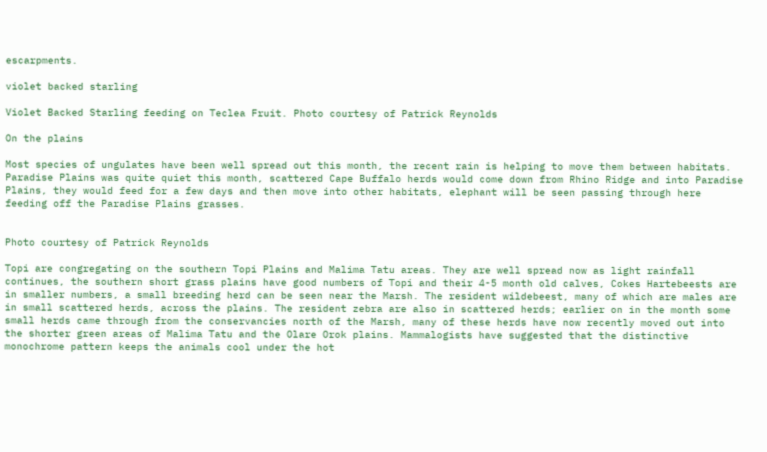escarpments.

violet backed starling

Violet Backed Starling feeding on Teclea Fruit. Photo courtesy of Patrick Reynolds

On the plains

Most species of ungulates have been well spread out this month, the recent rain is helping to move them between habitats. Paradise Plains was quite quiet this month, scattered Cape Buffalo herds would come down from Rhino Ridge and into Paradise Plains, they would feed for a few days and then move into other habitats, elephant will be seen passing through here feeding off the Paradise Plains grasses.


Photo courtesy of Patrick Reynolds

Topi are congregating on the southern Topi Plains and Malima Tatu areas. They are well spread now as light rainfall continues, the southern short grass plains have good numbers of Topi and their 4-5 month old calves, Cokes Hartebeests are in smaller numbers, a small breeding herd can be seen near the Marsh. The resident wildebeest, many of which are males are in small scattered herds, across the plains. The resident zebra are also in scattered herds; earlier on in the month some small herds came through from the conservancies north of the Marsh, many of these herds have now recently moved out into the shorter green areas of Malima Tatu and the Olare Orok plains. Mammalogists have suggested that the distinctive monochrome pattern keeps the animals cool under the hot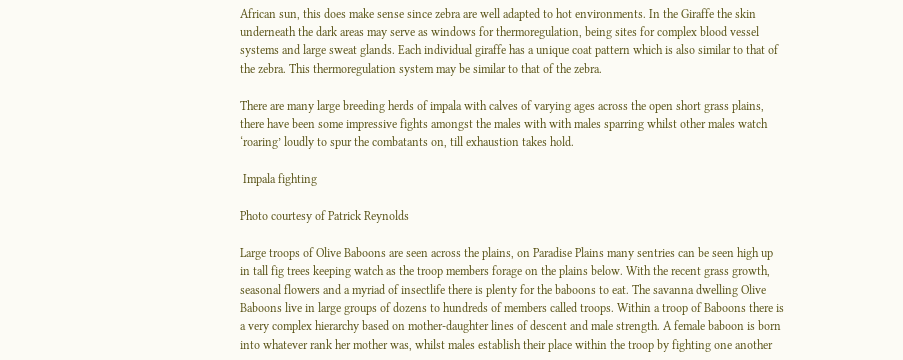African sun, this does make sense since zebra are well adapted to hot environments. In the Giraffe the skin underneath the dark areas may serve as windows for thermoregulation, being sites for complex blood vessel systems and large sweat glands. Each individual giraffe has a unique coat pattern which is also similar to that of the zebra. This thermoregulation system may be similar to that of the zebra.

There are many large breeding herds of impala with calves of varying ages across the open short grass plains, there have been some impressive fights amongst the males with with males sparring whilst other males watch ‘roaring’ loudly to spur the combatants on, till exhaustion takes hold.

 Impala fighting

Photo courtesy of Patrick Reynolds

Large troops of Olive Baboons are seen across the plains, on Paradise Plains many sentries can be seen high up in tall fig trees keeping watch as the troop members forage on the plains below. With the recent grass growth, seasonal flowers and a myriad of insectlife there is plenty for the baboons to eat. The savanna dwelling Olive Baboons live in large groups of dozens to hundreds of members called troops. Within a troop of Baboons there is a very complex hierarchy based on mother-daughter lines of descent and male strength. A female baboon is born into whatever rank her mother was, whilst males establish their place within the troop by fighting one another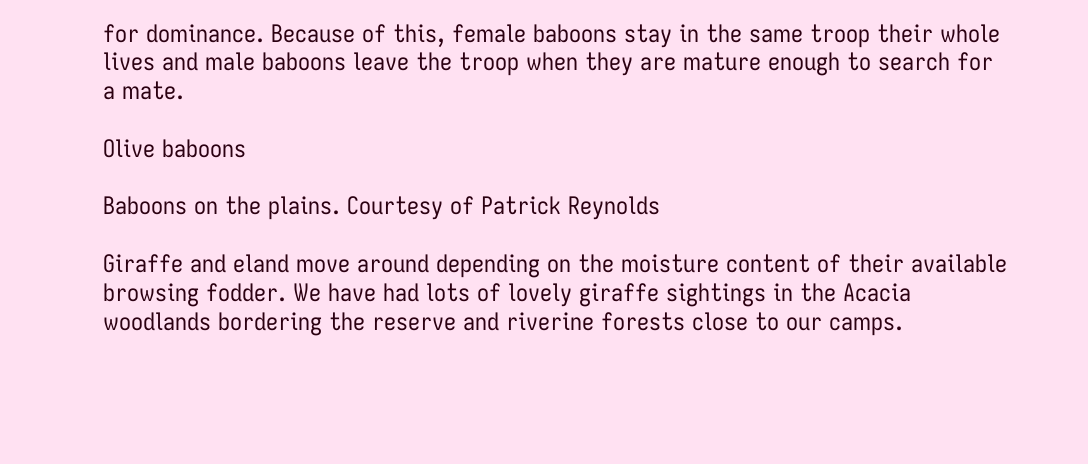for dominance. Because of this, female baboons stay in the same troop their whole lives and male baboons leave the troop when they are mature enough to search for a mate.

Olive baboons

Baboons on the plains. Courtesy of Patrick Reynolds

Giraffe and eland move around depending on the moisture content of their available browsing fodder. We have had lots of lovely giraffe sightings in the Acacia woodlands bordering the reserve and riverine forests close to our camps.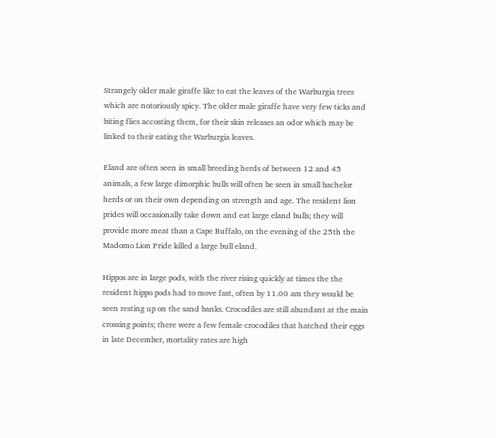Strangely older male giraffe like to eat the leaves of the Warburgia trees which are notoriously spicy. The older male giraffe have very few ticks and biting flies accosting them, for their skin releases an odor which may be linked to their eating the Warburgia leaves.

Eland are often seen in small breeding herds of between 12 and 45 animals, a few large dimorphic bulls will often be seen in small bachelor herds or on their own depending on strength and age. The resident lion prides will occasionally take down and eat large eland bulls; they will provide more meat than a Cape Buffalo, on the evening of the 25th the Madomo Lion Pride killed a large bull eland.

Hippos are in large pods, with the river rising quickly at times the the resident hippo pods had to move fast, often by 11.00 am they would be seen resting up on the sand banks. Crocodiles are still abundant at the main crossing points; there were a few female crocodiles that hatched their eggs in late December, mortality rates are high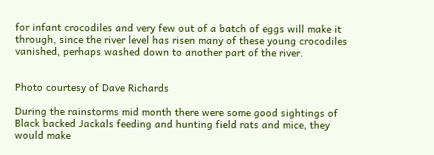for infant crocodiles and very few out of a batch of eggs will make it through, since the river level has risen many of these young crocodiles vanished, perhaps washed down to another part of the river.


Photo courtesy of Dave Richards

During the rainstorms mid month there were some good sightings of Black backed Jackals feeding and hunting field rats and mice, they would make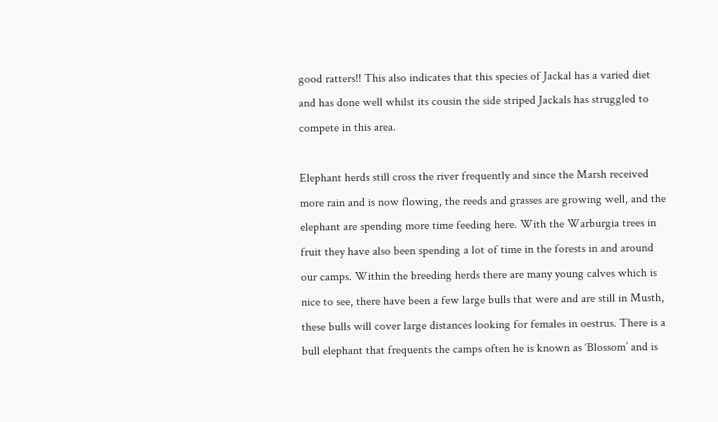good ratters!! This also indicates that this species of Jackal has a varied diet and has done well whilst its cousin the side striped Jackals has struggled to compete in this area.

Elephant herds still cross the river frequently and since the Marsh received more rain and is now flowing, the reeds and grasses are growing well, and the elephant are spending more time feeding here. With the Warburgia trees in fruit they have also been spending a lot of time in the forests in and around our camps. Within the breeding herds there are many young calves which is nice to see, there have been a few large bulls that were and are still in Musth, these bulls will cover large distances looking for females in oestrus. There is a bull elephant that frequents the camps often he is known as ‘Blossom’ and is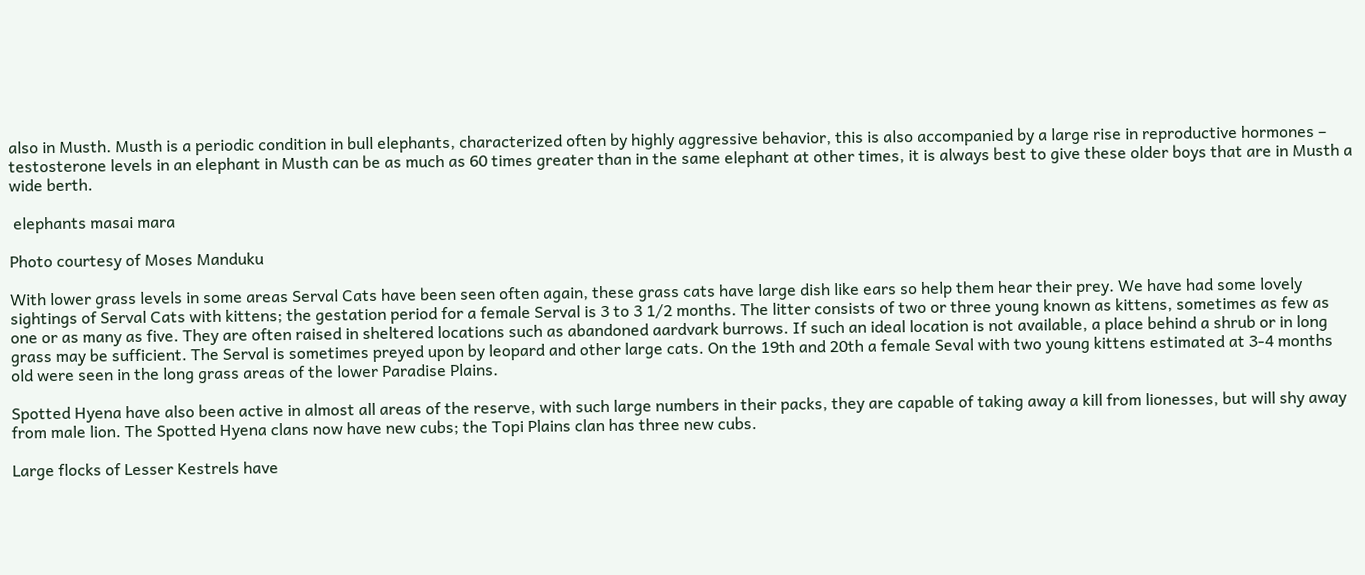also in Musth. Musth is a periodic condition in bull elephants, characterized often by highly aggressive behavior, this is also accompanied by a large rise in reproductive hormones – testosterone levels in an elephant in Musth can be as much as 60 times greater than in the same elephant at other times, it is always best to give these older boys that are in Musth a wide berth.

 elephants masai mara

Photo courtesy of Moses Manduku

With lower grass levels in some areas Serval Cats have been seen often again, these grass cats have large dish like ears so help them hear their prey. We have had some lovely sightings of Serval Cats with kittens; the gestation period for a female Serval is 3 to 3 1/2 months. The litter consists of two or three young known as kittens, sometimes as few as one or as many as five. They are often raised in sheltered locations such as abandoned aardvark burrows. If such an ideal location is not available, a place behind a shrub or in long grass may be sufficient. The Serval is sometimes preyed upon by leopard and other large cats. On the 19th and 20th a female Seval with two young kittens estimated at 3-4 months old were seen in the long grass areas of the lower Paradise Plains.

Spotted Hyena have also been active in almost all areas of the reserve, with such large numbers in their packs, they are capable of taking away a kill from lionesses, but will shy away from male lion. The Spotted Hyena clans now have new cubs; the Topi Plains clan has three new cubs.

Large flocks of Lesser Kestrels have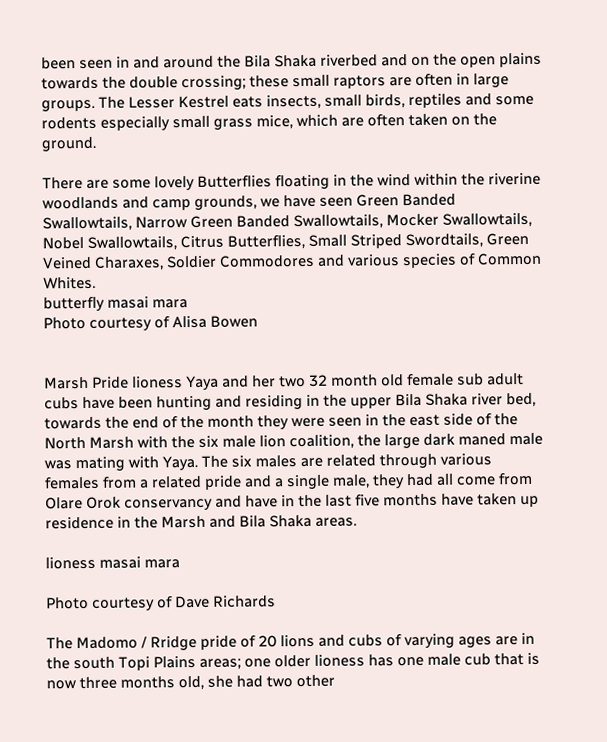been seen in and around the Bila Shaka riverbed and on the open plains towards the double crossing; these small raptors are often in large groups. The Lesser Kestrel eats insects, small birds, reptiles and some rodents especially small grass mice, which are often taken on the ground.

There are some lovely Butterflies floating in the wind within the riverine woodlands and camp grounds, we have seen Green Banded Swallowtails, Narrow Green Banded Swallowtails, Mocker Swallowtails, Nobel Swallowtails, Citrus Butterflies, Small Striped Swordtails, Green Veined Charaxes, Soldier Commodores and various species of Common Whites.
butterfly masai mara
Photo courtesy of Alisa Bowen


Marsh Pride lioness Yaya and her two 32 month old female sub adult cubs have been hunting and residing in the upper Bila Shaka river bed, towards the end of the month they were seen in the east side of the North Marsh with the six male lion coalition, the large dark maned male was mating with Yaya. The six males are related through various females from a related pride and a single male, they had all come from Olare Orok conservancy and have in the last five months have taken up residence in the Marsh and Bila Shaka areas.

lioness masai mara

Photo courtesy of Dave Richards

The Madomo / Rridge pride of 20 lions and cubs of varying ages are in the south Topi Plains areas; one older lioness has one male cub that is now three months old, she had two other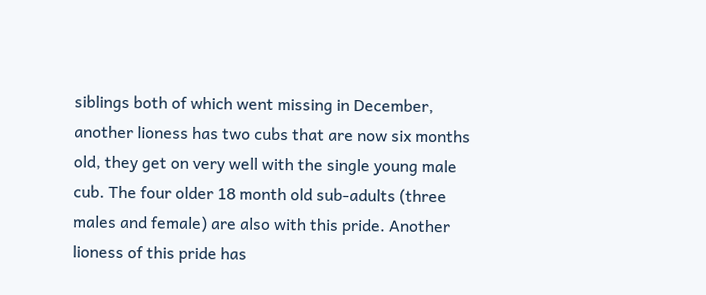siblings both of which went missing in December, another lioness has two cubs that are now six months old, they get on very well with the single young male cub. The four older 18 month old sub-adults (three males and female) are also with this pride. Another lioness of this pride has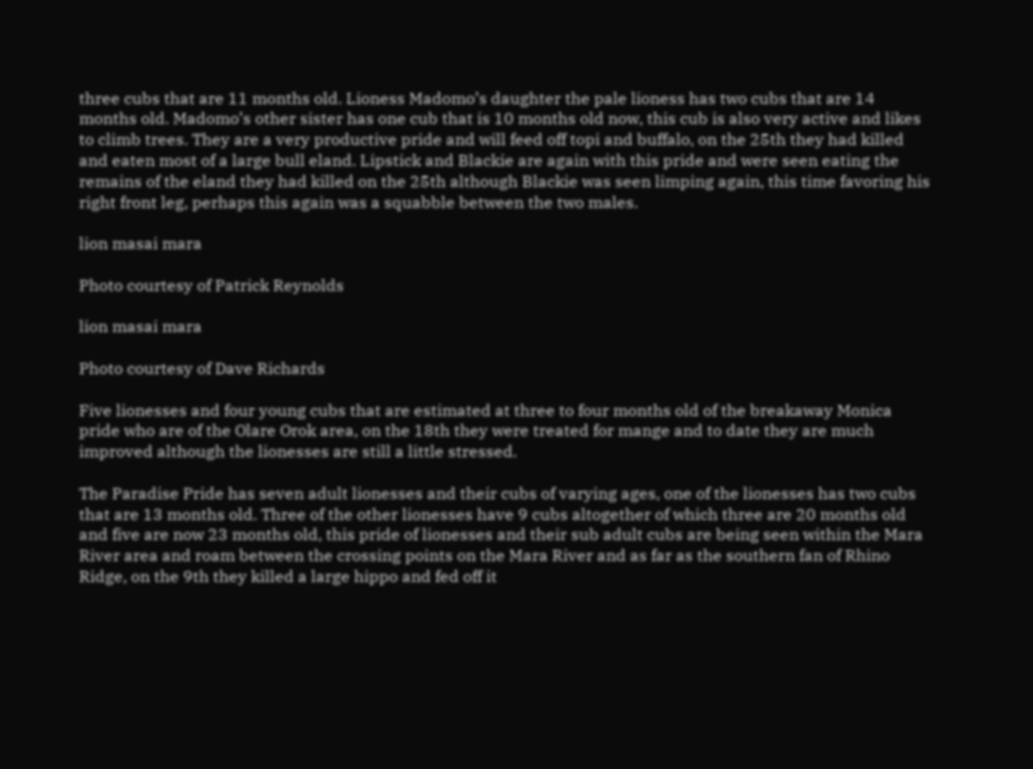three cubs that are 11 months old. Lioness Madomo’s daughter the pale lioness has two cubs that are 14 months old. Madomo’s other sister has one cub that is 10 months old now, this cub is also very active and likes to climb trees. They are a very productive pride and will feed off topi and buffalo, on the 25th they had killed and eaten most of a large bull eland. Lipstick and Blackie are again with this pride and were seen eating the remains of the eland they had killed on the 25th although Blackie was seen limping again, this time favoring his right front leg, perhaps this again was a squabble between the two males.

lion masai mara

Photo courtesy of Patrick Reynolds

lion masai mara

Photo courtesy of Dave Richards

Five lionesses and four young cubs that are estimated at three to four months old of the breakaway Monica pride who are of the Olare Orok area, on the 18th they were treated for mange and to date they are much improved although the lionesses are still a little stressed.

The Paradise Pride has seven adult lionesses and their cubs of varying ages, one of the lionesses has two cubs that are 13 months old. Three of the other lionesses have 9 cubs altogether of which three are 20 months old and five are now 23 months old, this pride of lionesses and their sub adult cubs are being seen within the Mara River area and roam between the crossing points on the Mara River and as far as the southern fan of Rhino Ridge, on the 9th they killed a large hippo and fed off it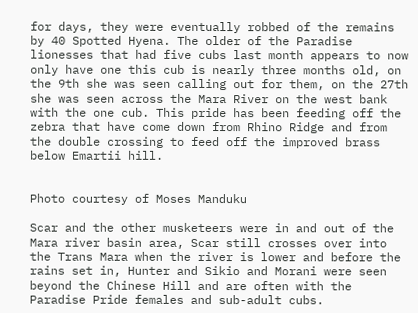for days, they were eventually robbed of the remains by 40 Spotted Hyena. The older of the Paradise lionesses that had five cubs last month appears to now only have one this cub is nearly three months old, on the 9th she was seen calling out for them, on the 27th she was seen across the Mara River on the west bank with the one cub. This pride has been feeding off the zebra that have come down from Rhino Ridge and from the double crossing to feed off the improved brass below Emartii hill.


Photo courtesy of Moses Manduku

Scar and the other musketeers were in and out of the Mara river basin area, Scar still crosses over into the Trans Mara when the river is lower and before the rains set in, Hunter and Sikio and Morani were seen beyond the Chinese Hill and are often with the Paradise Pride females and sub-adult cubs.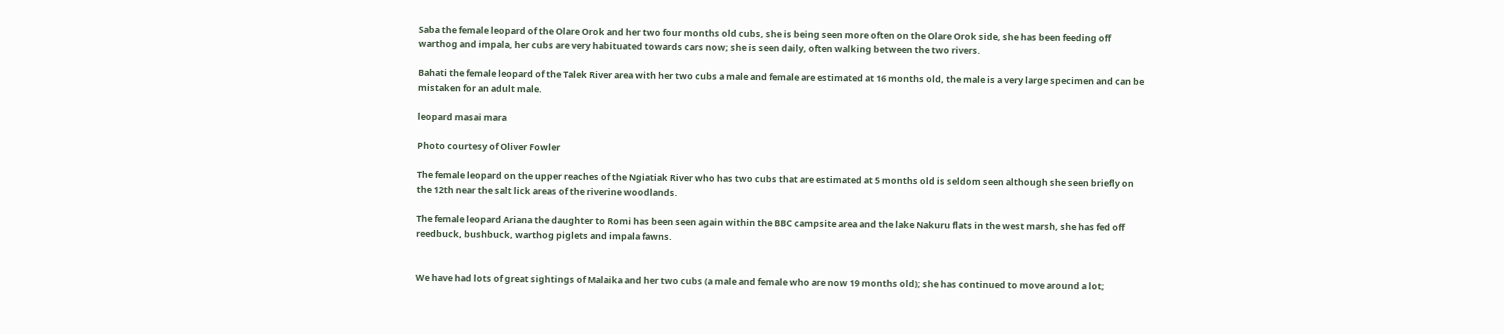Saba the female leopard of the Olare Orok and her two four months old cubs, she is being seen more often on the Olare Orok side, she has been feeding off warthog and impala, her cubs are very habituated towards cars now; she is seen daily, often walking between the two rivers.

Bahati the female leopard of the Talek River area with her two cubs a male and female are estimated at 16 months old, the male is a very large specimen and can be mistaken for an adult male.

leopard masai mara

Photo courtesy of Oliver Fowler

The female leopard on the upper reaches of the Ngiatiak River who has two cubs that are estimated at 5 months old is seldom seen although she seen briefly on the 12th near the salt lick areas of the riverine woodlands.

The female leopard Ariana the daughter to Romi has been seen again within the BBC campsite area and the lake Nakuru flats in the west marsh, she has fed off reedbuck, bushbuck, warthog piglets and impala fawns.


We have had lots of great sightings of Malaika and her two cubs (a male and female who are now 19 months old); she has continued to move around a lot;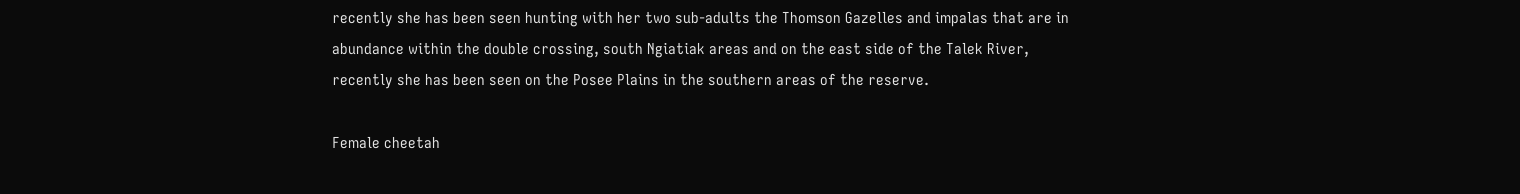recently she has been seen hunting with her two sub-adults the Thomson Gazelles and impalas that are in abundance within the double crossing, south Ngiatiak areas and on the east side of the Talek River, recently she has been seen on the Posee Plains in the southern areas of the reserve.

Female cheetah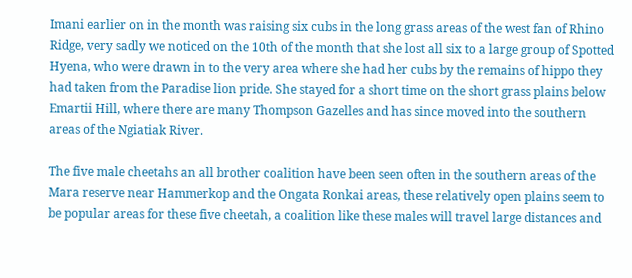Imani earlier on in the month was raising six cubs in the long grass areas of the west fan of Rhino Ridge, very sadly we noticed on the 10th of the month that she lost all six to a large group of Spotted Hyena, who were drawn in to the very area where she had her cubs by the remains of hippo they had taken from the Paradise lion pride. She stayed for a short time on the short grass plains below Emartii Hill, where there are many Thompson Gazelles and has since moved into the southern areas of the Ngiatiak River.

The five male cheetahs an all brother coalition have been seen often in the southern areas of the Mara reserve near Hammerkop and the Ongata Ronkai areas, these relatively open plains seem to be popular areas for these five cheetah, a coalition like these males will travel large distances and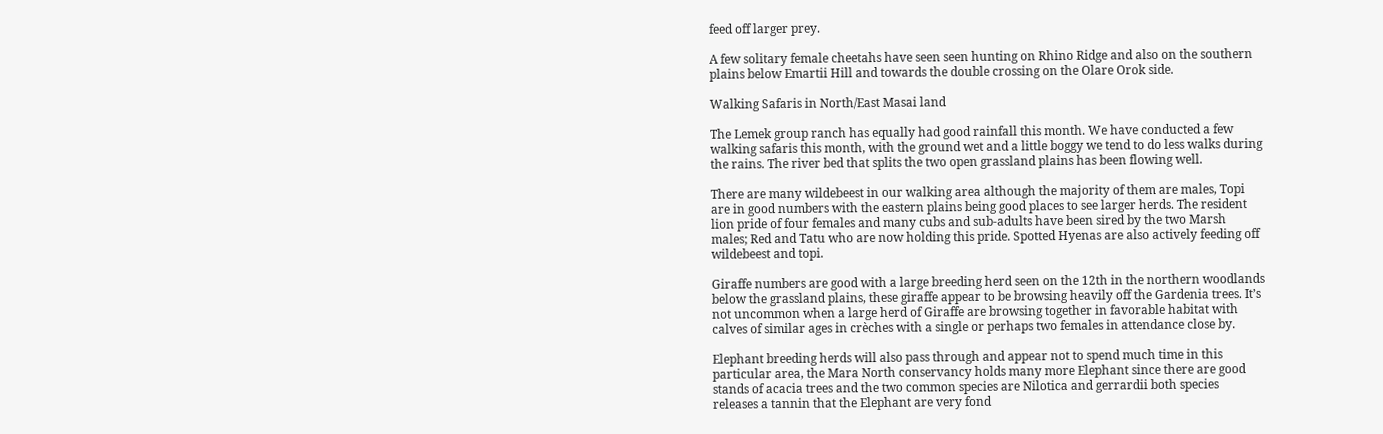feed off larger prey.

A few solitary female cheetahs have seen seen hunting on Rhino Ridge and also on the southern plains below Emartii Hill and towards the double crossing on the Olare Orok side.

Walking Safaris in North/East Masai land

The Lemek group ranch has equally had good rainfall this month. We have conducted a few walking safaris this month, with the ground wet and a little boggy we tend to do less walks during the rains. The river bed that splits the two open grassland plains has been flowing well.

There are many wildebeest in our walking area although the majority of them are males, Topi are in good numbers with the eastern plains being good places to see larger herds. The resident lion pride of four females and many cubs and sub-adults have been sired by the two Marsh males; Red and Tatu who are now holding this pride. Spotted Hyenas are also actively feeding off wildebeest and topi.

Giraffe numbers are good with a large breeding herd seen on the 12th in the northern woodlands below the grassland plains, these giraffe appear to be browsing heavily off the Gardenia trees. It’s not uncommon when a large herd of Giraffe are browsing together in favorable habitat with calves of similar ages in crèches with a single or perhaps two females in attendance close by.

Elephant breeding herds will also pass through and appear not to spend much time in this particular area, the Mara North conservancy holds many more Elephant since there are good stands of acacia trees and the two common species are Nilotica and gerrardii both species releases a tannin that the Elephant are very fond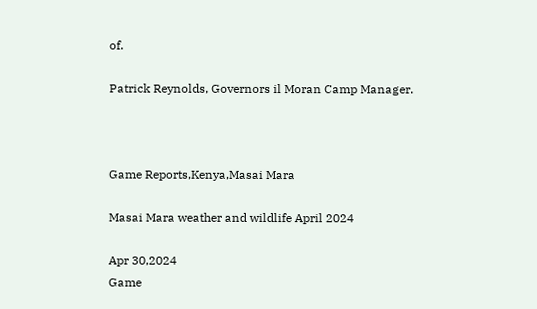of.

Patrick Reynolds, Governors il Moran Camp Manager.



Game Reports,Kenya,Masai Mara

Masai Mara weather and wildlife April 2024

Apr 30,2024
Game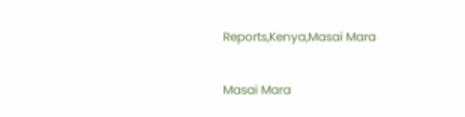Reports,Kenya,Masai Mara

Masai Mara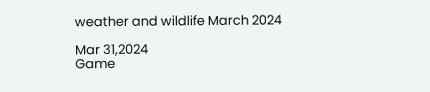weather and wildlife March 2024

Mar 31,2024
Game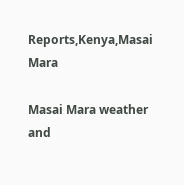Reports,Kenya,Masai Mara

Masai Mara weather and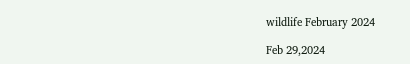wildlife February 2024

Feb 29,2024